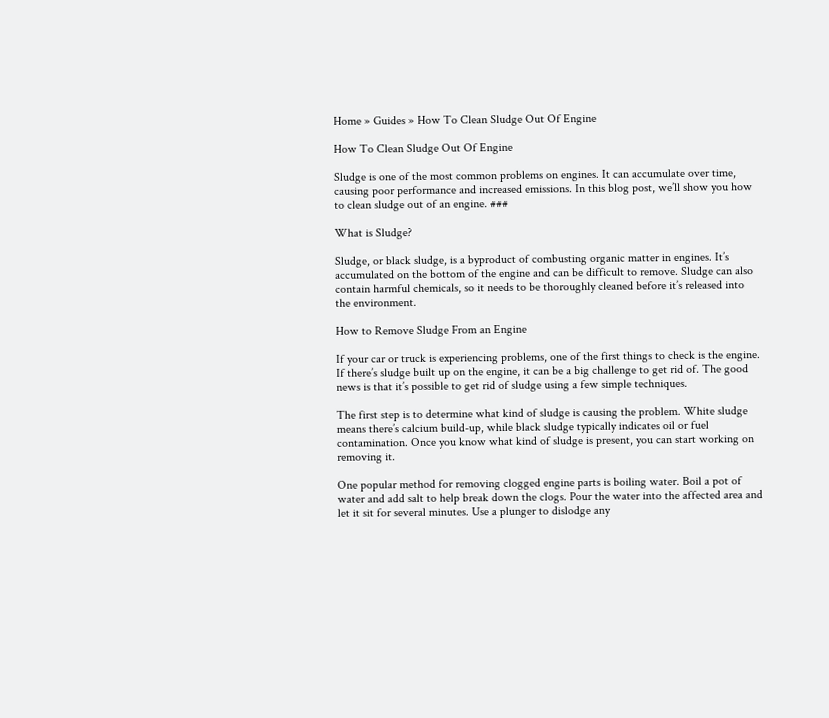Home » Guides » How To Clean Sludge Out Of Engine

How To Clean Sludge Out Of Engine

Sludge is one of the most common problems on engines. It can accumulate over time, causing poor performance and increased emissions. In this blog post, we’ll show you how to clean sludge out of an engine. ###

What is Sludge?

Sludge, or black sludge, is a byproduct of combusting organic matter in engines. It’s accumulated on the bottom of the engine and can be difficult to remove. Sludge can also contain harmful chemicals, so it needs to be thoroughly cleaned before it’s released into the environment.

How to Remove Sludge From an Engine

If your car or truck is experiencing problems, one of the first things to check is the engine. If there’s sludge built up on the engine, it can be a big challenge to get rid of. The good news is that it’s possible to get rid of sludge using a few simple techniques.

The first step is to determine what kind of sludge is causing the problem. White sludge means there’s calcium build-up, while black sludge typically indicates oil or fuel contamination. Once you know what kind of sludge is present, you can start working on removing it.

One popular method for removing clogged engine parts is boiling water. Boil a pot of water and add salt to help break down the clogs. Pour the water into the affected area and let it sit for several minutes. Use a plunger to dislodge any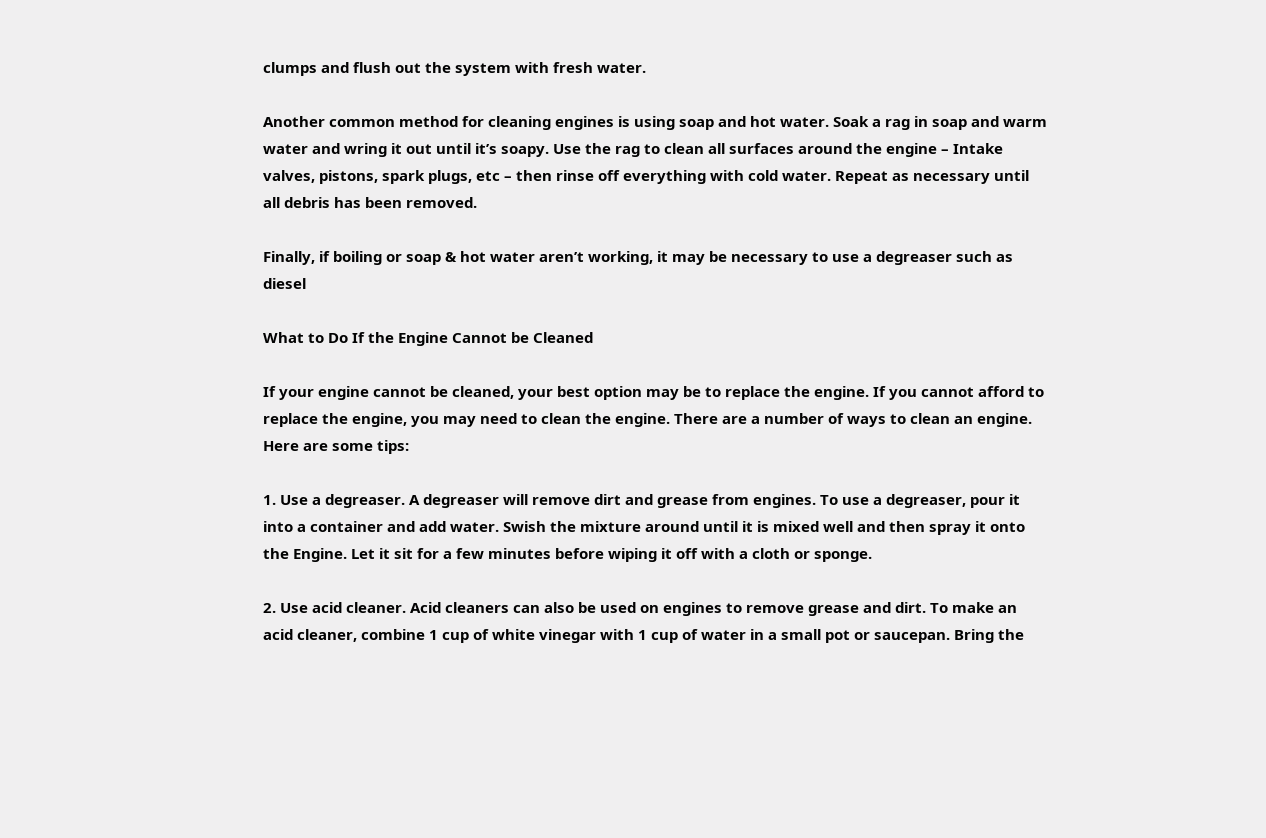clumps and flush out the system with fresh water.

Another common method for cleaning engines is using soap and hot water. Soak a rag in soap and warm water and wring it out until it’s soapy. Use the rag to clean all surfaces around the engine – Intake valves, pistons, spark plugs, etc – then rinse off everything with cold water. Repeat as necessary until all debris has been removed.

Finally, if boiling or soap & hot water aren’t working, it may be necessary to use a degreaser such as diesel

What to Do If the Engine Cannot be Cleaned

If your engine cannot be cleaned, your best option may be to replace the engine. If you cannot afford to replace the engine, you may need to clean the engine. There are a number of ways to clean an engine. Here are some tips:

1. Use a degreaser. A degreaser will remove dirt and grease from engines. To use a degreaser, pour it into a container and add water. Swish the mixture around until it is mixed well and then spray it onto the Engine. Let it sit for a few minutes before wiping it off with a cloth or sponge.

2. Use acid cleaner. Acid cleaners can also be used on engines to remove grease and dirt. To make an acid cleaner, combine 1 cup of white vinegar with 1 cup of water in a small pot or saucepan. Bring the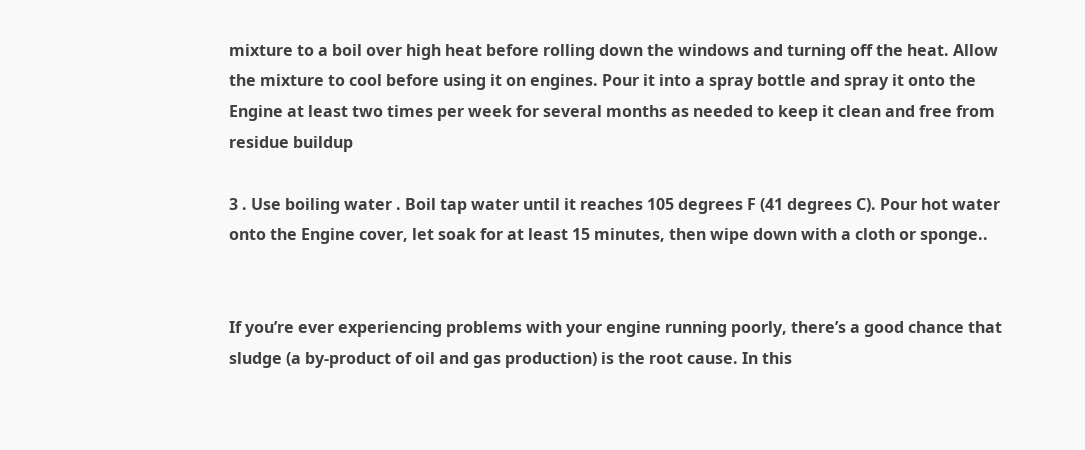mixture to a boil over high heat before rolling down the windows and turning off the heat. Allow the mixture to cool before using it on engines. Pour it into a spray bottle and spray it onto the Engine at least two times per week for several months as needed to keep it clean and free from residue buildup

3 . Use boiling water . Boil tap water until it reaches 105 degrees F (41 degrees C). Pour hot water onto the Engine cover, let soak for at least 15 minutes, then wipe down with a cloth or sponge..


If you’re ever experiencing problems with your engine running poorly, there’s a good chance that sludge (a by-product of oil and gas production) is the root cause. In this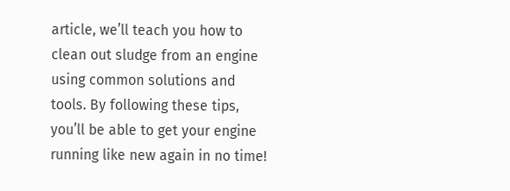article, we’ll teach you how to clean out sludge from an engine using common solutions and tools. By following these tips, you’ll be able to get your engine running like new again in no time!